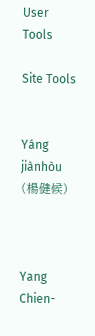User Tools

Site Tools


Yáng jiànhòu (楊健候)



Yang Chien-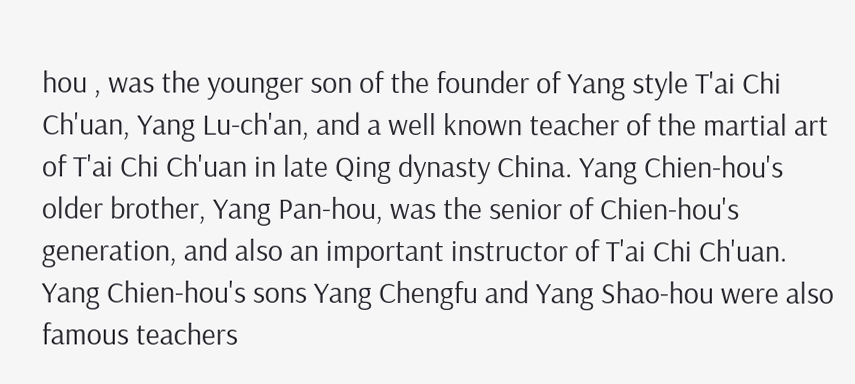hou , was the younger son of the founder of Yang style T'ai Chi Ch'uan, Yang Lu-ch'an, and a well known teacher of the martial art of T'ai Chi Ch'uan in late Qing dynasty China. Yang Chien-hou's older brother, Yang Pan-hou, was the senior of Chien-hou's generation, and also an important instructor of T'ai Chi Ch'uan. Yang Chien-hou's sons Yang Chengfu and Yang Shao-hou were also famous teachers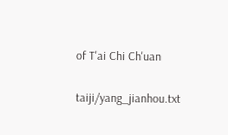of T'ai Chi Ch'uan

taiji/yang_jianhou.txt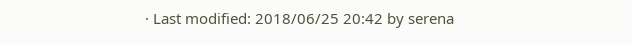· Last modified: 2018/06/25 20:42 by serena